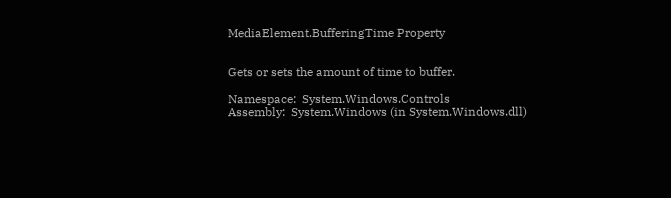MediaElement.BufferingTime Property


Gets or sets the amount of time to buffer.

Namespace:  System.Windows.Controls
Assembly:  System.Windows (in System.Windows.dll)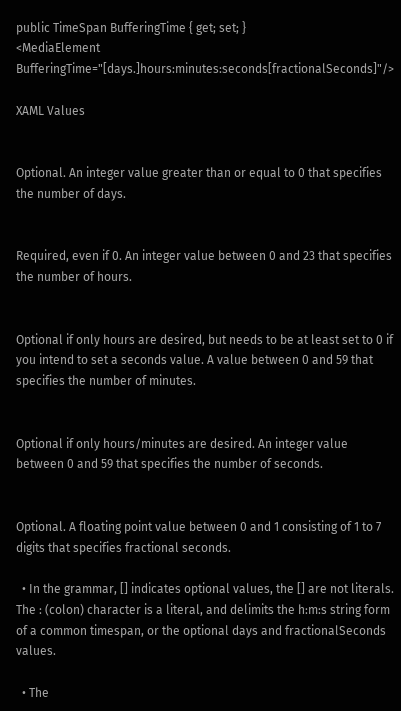public TimeSpan BufferingTime { get; set; }
<MediaElement BufferingTime="[days.]hours:minutes:seconds[fractionalSeconds]"/>

XAML Values


Optional. An integer value greater than or equal to 0 that specifies the number of days.


Required, even if 0. An integer value between 0 and 23 that specifies the number of hours.


Optional if only hours are desired, but needs to be at least set to 0 if you intend to set a seconds value. A value between 0 and 59 that specifies the number of minutes.


Optional if only hours/minutes are desired. An integer value between 0 and 59 that specifies the number of seconds.


Optional. A floating point value between 0 and 1 consisting of 1 to 7 digits that specifies fractional seconds.

  • In the grammar, [] indicates optional values, the [] are not literals. The : (colon) character is a literal, and delimits the h:m:s string form of a common timespan, or the optional days and fractionalSeconds values.

  • The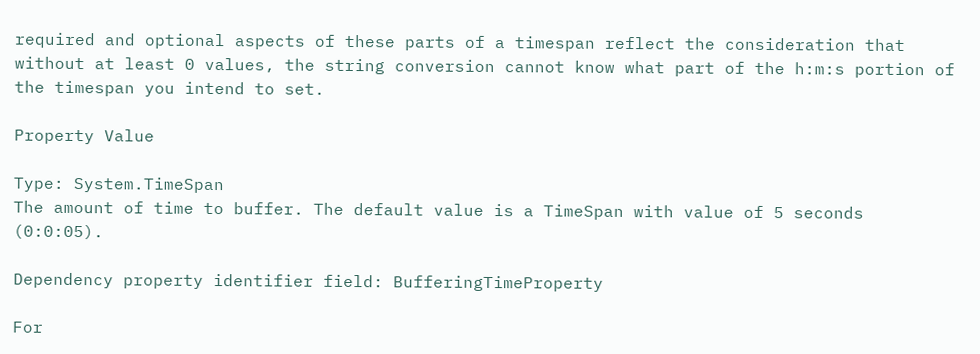required and optional aspects of these parts of a timespan reflect the consideration that without at least 0 values, the string conversion cannot know what part of the h:m:s portion of the timespan you intend to set.

Property Value

Type: System.TimeSpan
The amount of time to buffer. The default value is a TimeSpan with value of 5 seconds (0:0:05).

Dependency property identifier field: BufferingTimeProperty

For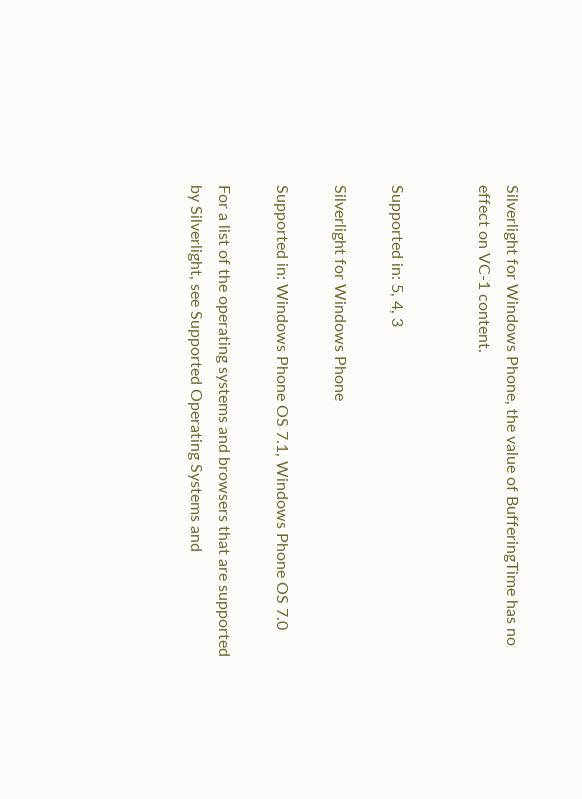Silverlight for Windows Phone, the value of BufferingTime has no effect on VC-1 content.


Supported in: 5, 4, 3

Silverlight for Windows Phone

Supported in: Windows Phone OS 7.1, Windows Phone OS 7.0

For a list of the operating systems and browsers that are supported by Silverlight, see Supported Operating Systems and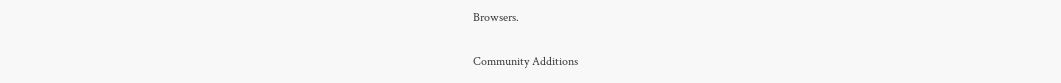Browsers.

Community Additions